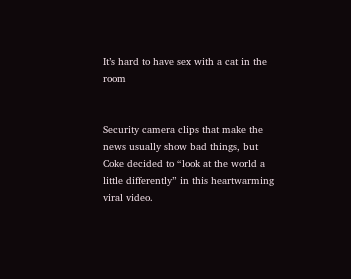It’s hard to have sex with a cat in the room


Security camera clips that make the news usually show bad things, but Coke decided to “look at the world a little differently” in this heartwarming viral video.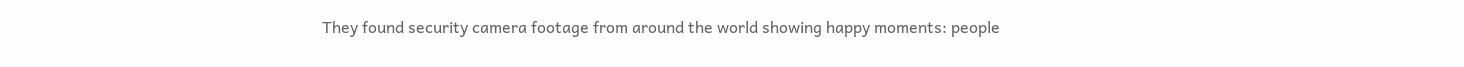They found security camera footage from around the world showing happy moments: people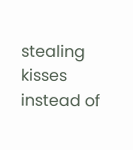stealing kisses instead of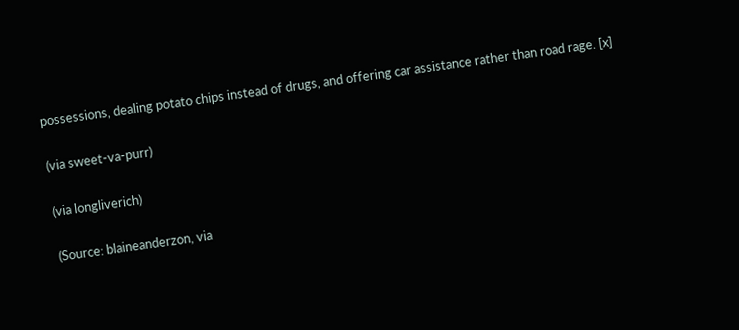possessions, dealing potato chips instead of drugs, and offering car assistance rather than road rage. [x]

(via sweet-va-purr)

(via longliverich)

(Source: blaineanderzon, via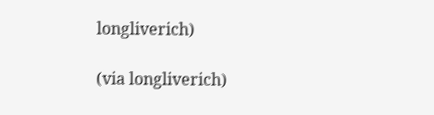longliverich)

(via longliverich)